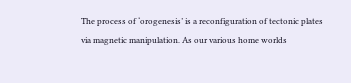The process of ‘orogenesis’ is a reconfiguration of tectonic plates via magnetic manipulation. As our various home worlds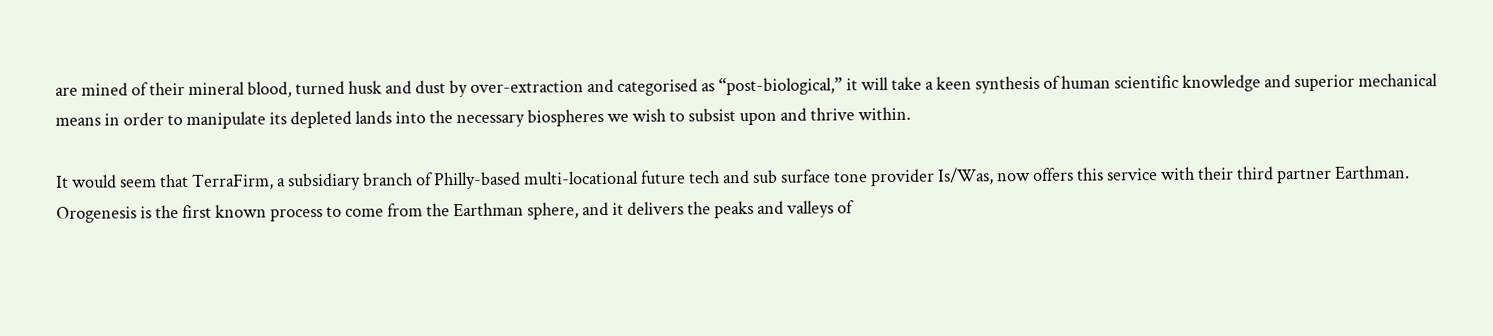are mined of their mineral blood, turned husk and dust by over-extraction and categorised as “post-biological,” it will take a keen synthesis of human scientific knowledge and superior mechanical means in order to manipulate its depleted lands into the necessary biospheres we wish to subsist upon and thrive within.

It would seem that TerraFirm, a subsidiary branch of Philly-based multi-locational future tech and sub surface tone provider Is/Was, now offers this service with their third partner Earthman. Orogenesis is the first known process to come from the Earthman sphere, and it delivers the peaks and valleys of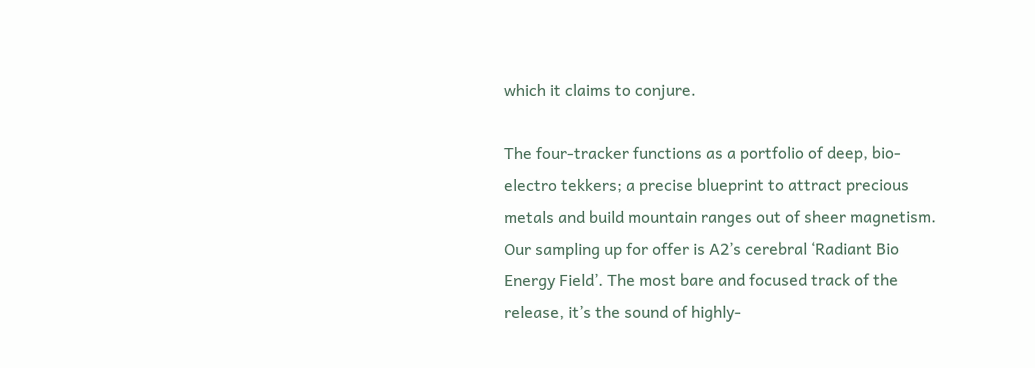which it claims to conjure.

The four-tracker functions as a portfolio of deep, bio-electro tekkers; a precise blueprint to attract precious metals and build mountain ranges out of sheer magnetism. Our sampling up for offer is A2’s cerebral ‘Radiant Bio Energy Field’. The most bare and focused track of the release, it’s the sound of highly-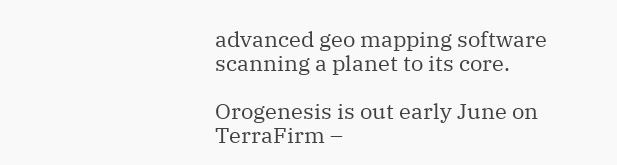advanced geo mapping software scanning a planet to its core.

Orogenesis is out early June on TerraFirm –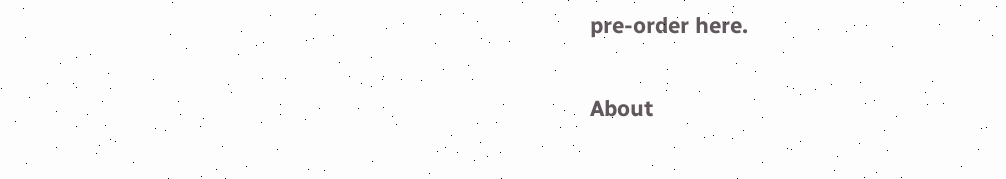pre-order here.

About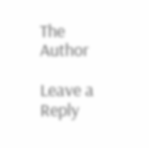The Author

Leave a Reply